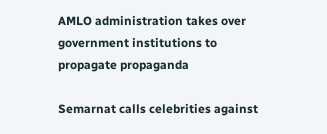AMLO administration takes over government institutions to propagate propaganda

Semarnat calls celebrities against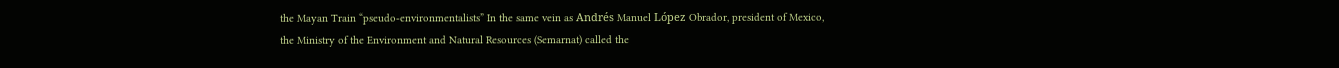the Mayan Train “pseudo-environmentalists” In the same vein as Andrés Manuel López Obrador, president of Mexico, the Ministry of the Environment and Natural Resources (Semarnat) called the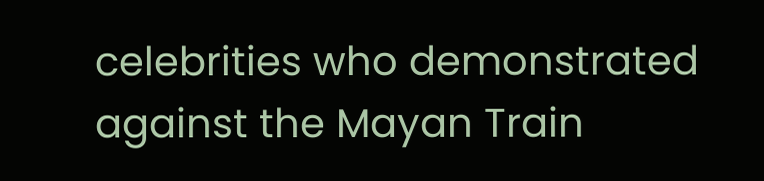celebrities who demonstrated against the Mayan Train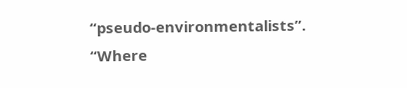“pseudo-environmentalists”. “Where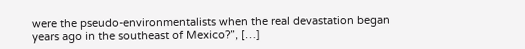were the pseudo-environmentalists when the real devastation began years ago in the southeast of Mexico?”, […]